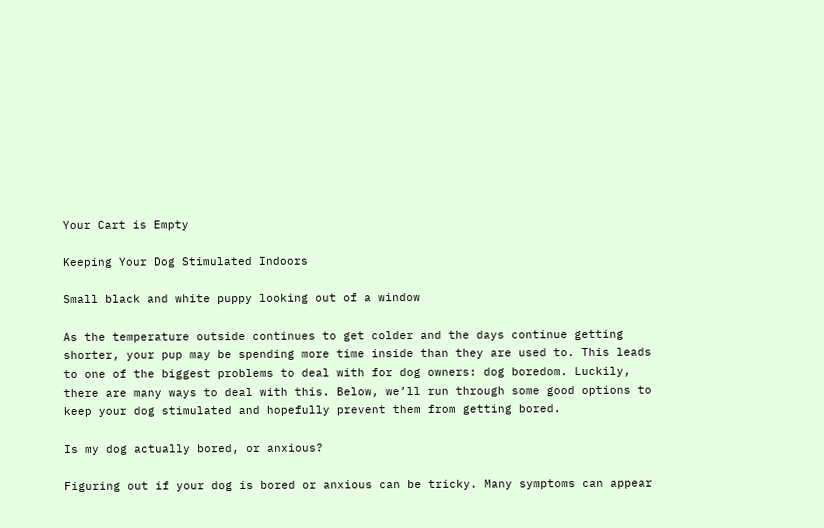Your Cart is Empty

Keeping Your Dog Stimulated Indoors

Small black and white puppy looking out of a window

As the temperature outside continues to get colder and the days continue getting shorter, your pup may be spending more time inside than they are used to. This leads to one of the biggest problems to deal with for dog owners: dog boredom. Luckily, there are many ways to deal with this. Below, we’ll run through some good options to keep your dog stimulated and hopefully prevent them from getting bored.

Is my dog actually bored, or anxious?

Figuring out if your dog is bored or anxious can be tricky. Many symptoms can appear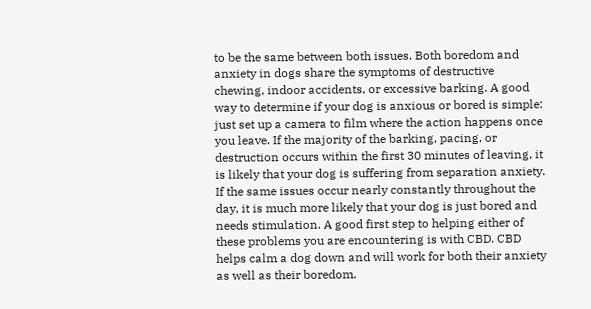to be the same between both issues. Both boredom and anxiety in dogs share the symptoms of destructive chewing, indoor accidents, or excessive barking. A good way to determine if your dog is anxious or bored is simple: just set up a camera to film where the action happens once you leave. If the majority of the barking, pacing, or destruction occurs within the first 30 minutes of leaving, it is likely that your dog is suffering from separation anxiety. If the same issues occur nearly constantly throughout the day, it is much more likely that your dog is just bored and needs stimulation. A good first step to helping either of these problems you are encountering is with CBD. CBD helps calm a dog down and will work for both their anxiety as well as their boredom.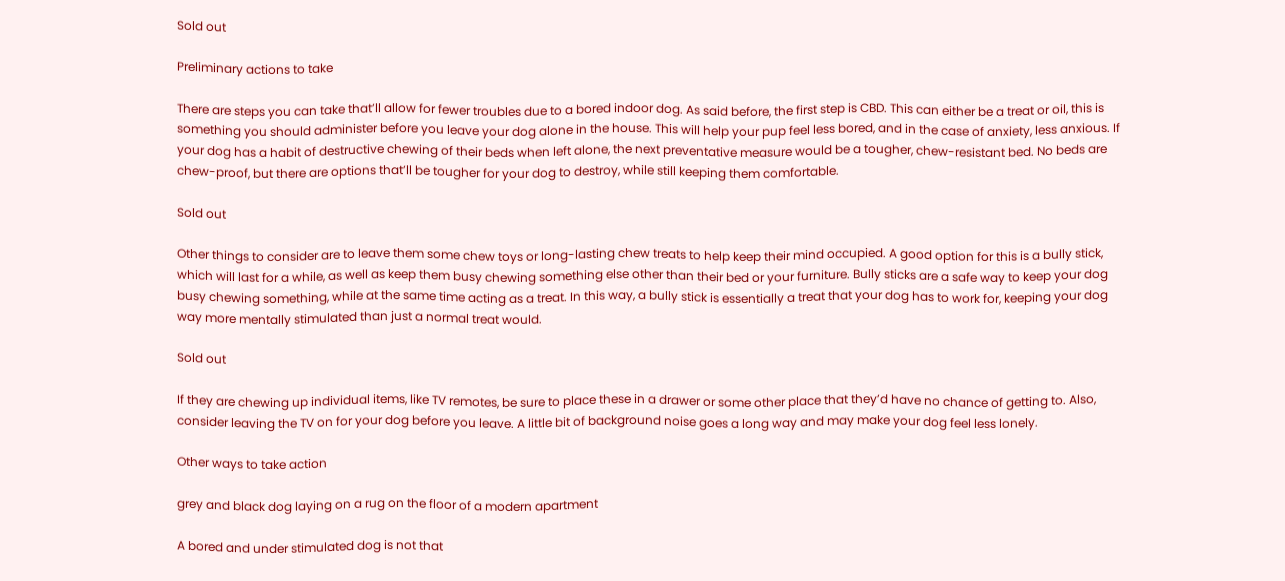Sold out

Preliminary actions to take

There are steps you can take that’ll allow for fewer troubles due to a bored indoor dog. As said before, the first step is CBD. This can either be a treat or oil, this is something you should administer before you leave your dog alone in the house. This will help your pup feel less bored, and in the case of anxiety, less anxious. If your dog has a habit of destructive chewing of their beds when left alone, the next preventative measure would be a tougher, chew-resistant bed. No beds are chew-proof, but there are options that’ll be tougher for your dog to destroy, while still keeping them comfortable.

Sold out

Other things to consider are to leave them some chew toys or long-lasting chew treats to help keep their mind occupied. A good option for this is a bully stick, which will last for a while, as well as keep them busy chewing something else other than their bed or your furniture. Bully sticks are a safe way to keep your dog busy chewing something, while at the same time acting as a treat. In this way, a bully stick is essentially a treat that your dog has to work for, keeping your dog way more mentally stimulated than just a normal treat would.

Sold out

If they are chewing up individual items, like TV remotes, be sure to place these in a drawer or some other place that they’d have no chance of getting to. Also, consider leaving the TV on for your dog before you leave. A little bit of background noise goes a long way and may make your dog feel less lonely.

Other ways to take action

grey and black dog laying on a rug on the floor of a modern apartment

A bored and under stimulated dog is not that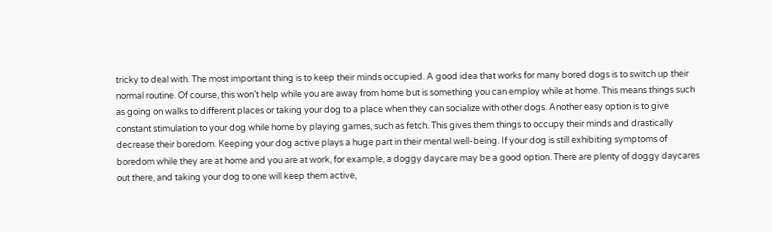tricky to deal with. The most important thing is to keep their minds occupied. A good idea that works for many bored dogs is to switch up their normal routine. Of course, this won’t help while you are away from home but is something you can employ while at home. This means things such as going on walks to different places or taking your dog to a place when they can socialize with other dogs. Another easy option is to give constant stimulation to your dog while home by playing games, such as fetch. This gives them things to occupy their minds and drastically decrease their boredom. Keeping your dog active plays a huge part in their mental well-being. If your dog is still exhibiting symptoms of boredom while they are at home and you are at work, for example, a doggy daycare may be a good option. There are plenty of doggy daycares out there, and taking your dog to one will keep them active,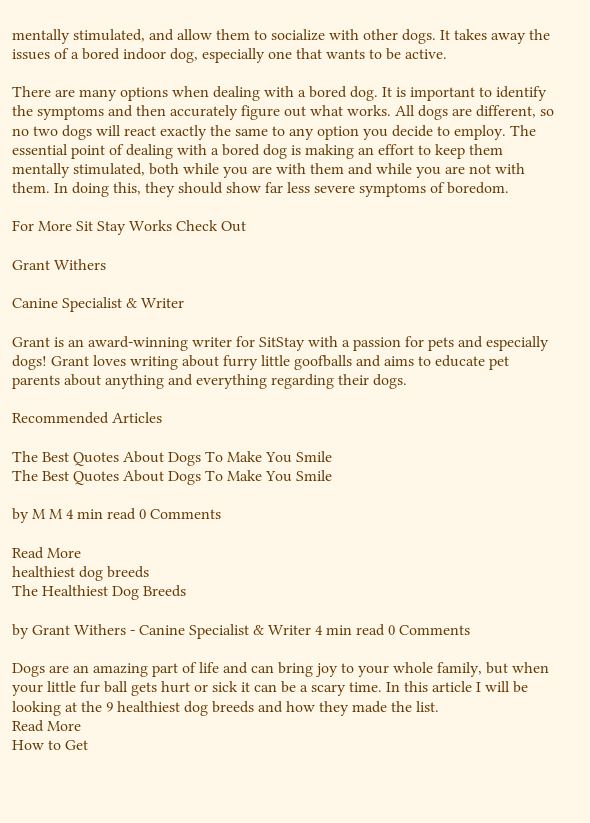mentally stimulated, and allow them to socialize with other dogs. It takes away the issues of a bored indoor dog, especially one that wants to be active.

There are many options when dealing with a bored dog. It is important to identify the symptoms and then accurately figure out what works. All dogs are different, so no two dogs will react exactly the same to any option you decide to employ. The essential point of dealing with a bored dog is making an effort to keep them mentally stimulated, both while you are with them and while you are not with them. In doing this, they should show far less severe symptoms of boredom.

For More Sit Stay Works Check Out

Grant Withers

Canine Specialist & Writer

Grant is an award-winning writer for SitStay with a passion for pets and especially dogs! Grant loves writing about furry little goofballs and aims to educate pet parents about anything and everything regarding their dogs.

Recommended Articles

The Best Quotes About Dogs To Make You Smile
The Best Quotes About Dogs To Make You Smile

by M M 4 min read 0 Comments

Read More
healthiest dog breeds
The Healthiest Dog Breeds

by Grant Withers - Canine Specialist & Writer 4 min read 0 Comments

Dogs are an amazing part of life and can bring joy to your whole family, but when your little fur ball gets hurt or sick it can be a scary time. In this article I will be looking at the 9 healthiest dog breeds and how they made the list.
Read More
How to Get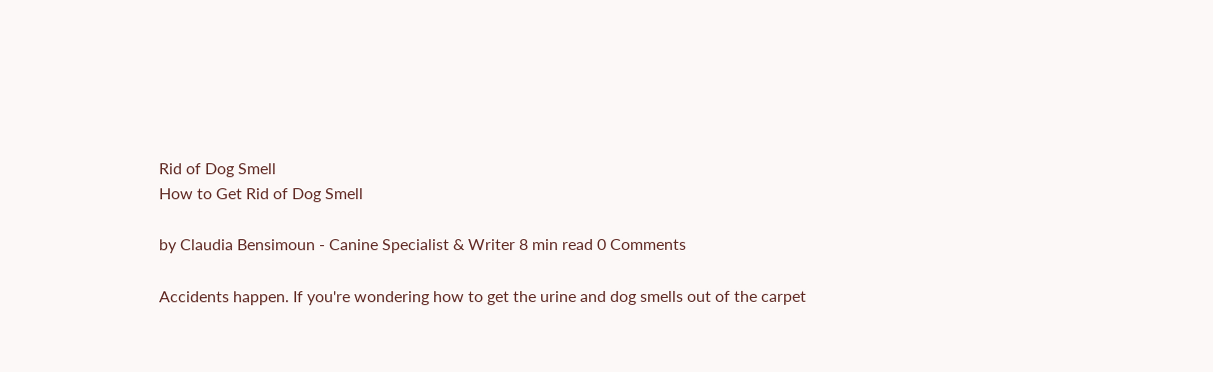Rid of Dog Smell
How to Get Rid of Dog Smell

by Claudia Bensimoun - Canine Specialist & Writer 8 min read 0 Comments

Accidents happen. If you're wondering how to get the urine and dog smells out of the carpet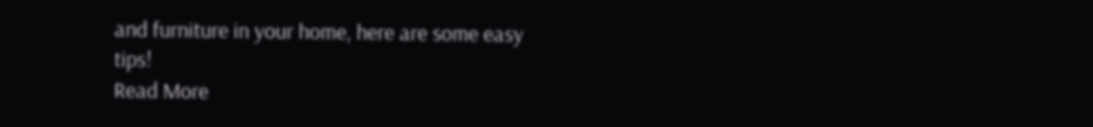and furniture in your home, here are some easy tips!
Read More